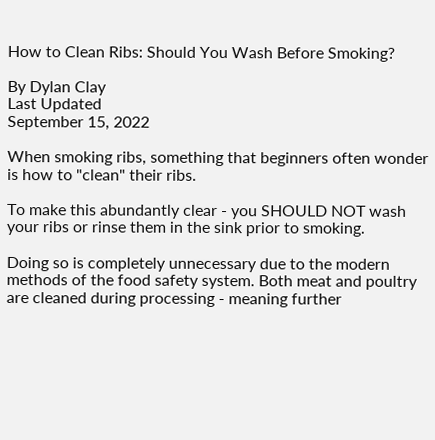How to Clean Ribs: Should You Wash Before Smoking?

By Dylan Clay
Last Updated
September 15, 2022

When smoking ribs, something that beginners often wonder is how to "clean" their ribs.

To make this abundantly clear - you SHOULD NOT wash your ribs or rinse them in the sink prior to smoking.

Doing so is completely unnecessary due to the modern methods of the food safety system. Both meat and poultry are cleaned during processing - meaning further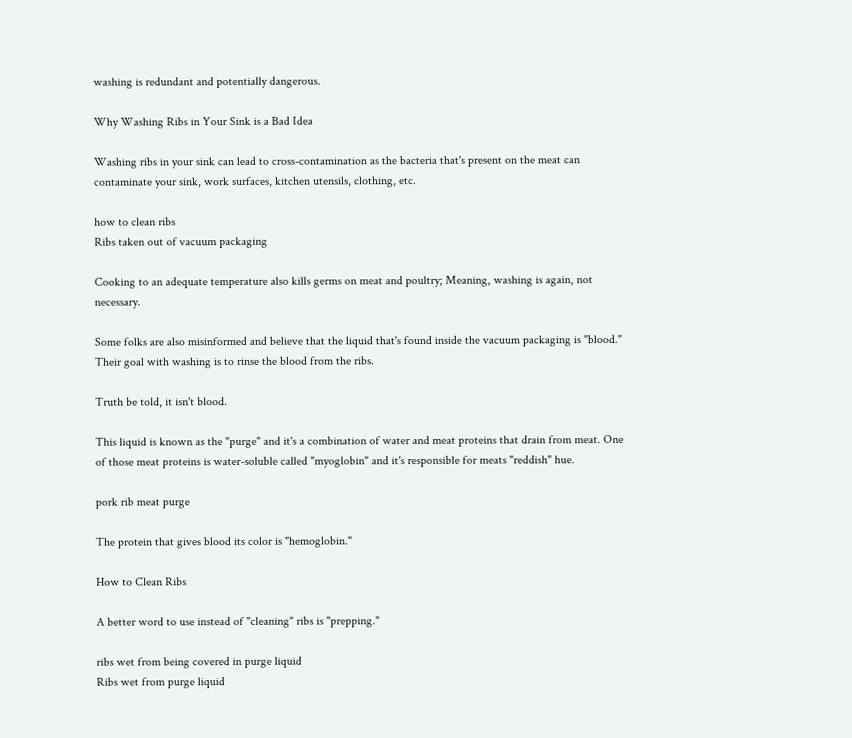washing is redundant and potentially dangerous.

Why Washing Ribs in Your Sink is a Bad Idea

Washing ribs in your sink can lead to cross-contamination as the bacteria that's present on the meat can contaminate your sink, work surfaces, kitchen utensils, clothing, etc.

how to clean ribs
Ribs taken out of vacuum packaging

Cooking to an adequate temperature also kills germs on meat and poultry; Meaning, washing is again, not necessary.

Some folks are also misinformed and believe that the liquid that's found inside the vacuum packaging is "blood." Their goal with washing is to rinse the blood from the ribs.

Truth be told, it isn't blood.

This liquid is known as the "purge" and it's a combination of water and meat proteins that drain from meat. One of those meat proteins is water-soluble called "myoglobin" and it's responsible for meats "reddish" hue.

pork rib meat purge

The protein that gives blood its color is "hemoglobin."

How to Clean Ribs

A better word to use instead of "cleaning" ribs is "prepping."

ribs wet from being covered in purge liquid
Ribs wet from purge liquid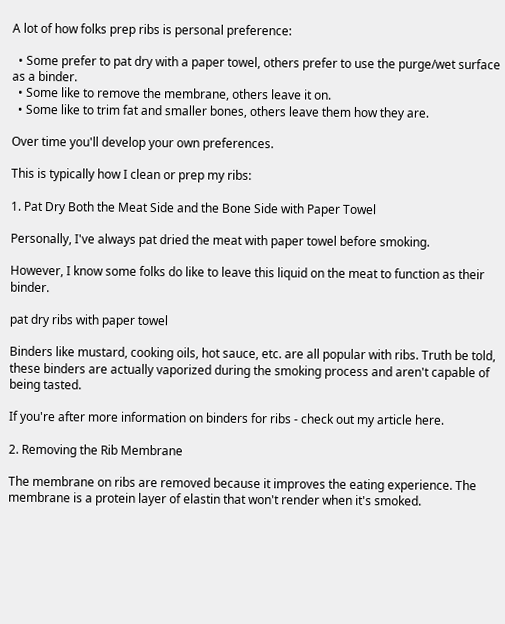A lot of how folks prep ribs is personal preference:

  • Some prefer to pat dry with a paper towel, others prefer to use the purge/wet surface as a binder.
  • Some like to remove the membrane, others leave it on.
  • Some like to trim fat and smaller bones, others leave them how they are.

Over time you'll develop your own preferences.

This is typically how I clean or prep my ribs:

1. Pat Dry Both the Meat Side and the Bone Side with Paper Towel

Personally, I've always pat dried the meat with paper towel before smoking.

However, I know some folks do like to leave this liquid on the meat to function as their binder.

pat dry ribs with paper towel

Binders like mustard, cooking oils, hot sauce, etc. are all popular with ribs. Truth be told, these binders are actually vaporized during the smoking process and aren't capable of being tasted.

If you're after more information on binders for ribs - check out my article here.

2. Removing the Rib Membrane

The membrane on ribs are removed because it improves the eating experience. The membrane is a protein layer of elastin that won't render when it's smoked.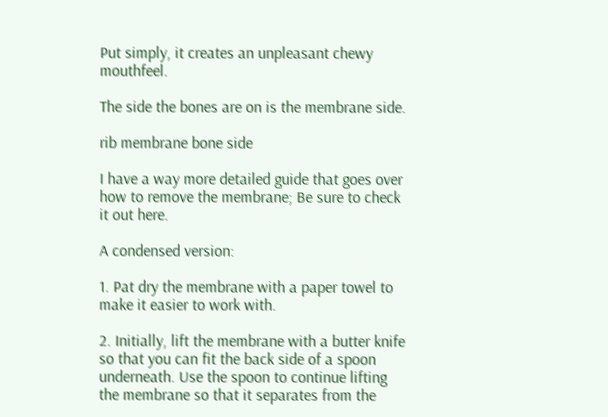Put simply, it creates an unpleasant chewy mouthfeel.

The side the bones are on is the membrane side.

rib membrane bone side

I have a way more detailed guide that goes over how to remove the membrane; Be sure to check it out here.

A condensed version:

1. Pat dry the membrane with a paper towel to make it easier to work with.

2. Initially, lift the membrane with a butter knife so that you can fit the back side of a spoon underneath. Use the spoon to continue lifting the membrane so that it separates from the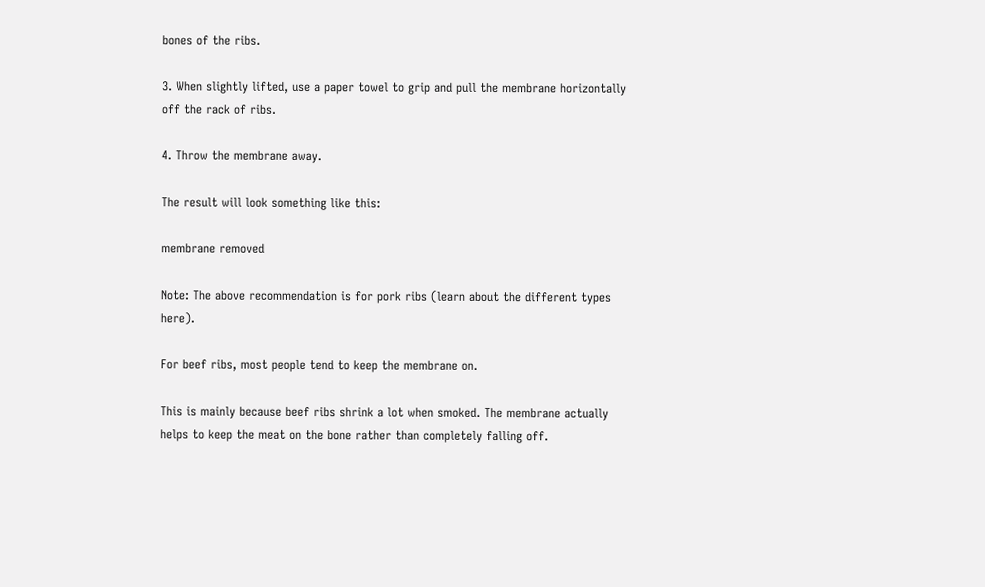bones of the ribs.

3. When slightly lifted, use a paper towel to grip and pull the membrane horizontally off the rack of ribs.

4. Throw the membrane away.

The result will look something like this:

membrane removed

Note: The above recommendation is for pork ribs (learn about the different types here).

For beef ribs, most people tend to keep the membrane on.

This is mainly because beef ribs shrink a lot when smoked. The membrane actually helps to keep the meat on the bone rather than completely falling off.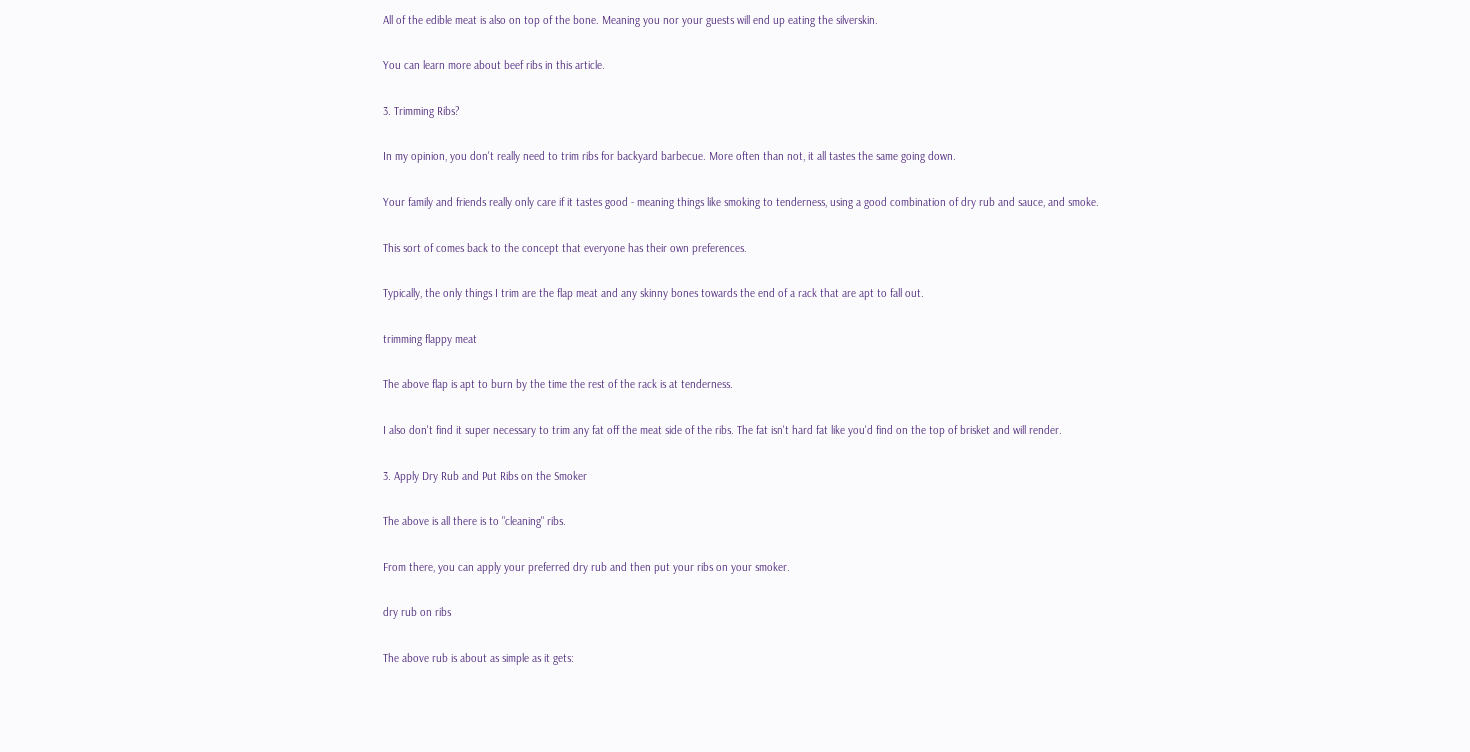All of the edible meat is also on top of the bone. Meaning you nor your guests will end up eating the silverskin.

You can learn more about beef ribs in this article.

3. Trimming Ribs?

In my opinion, you don't really need to trim ribs for backyard barbecue. More often than not, it all tastes the same going down.

Your family and friends really only care if it tastes good - meaning things like smoking to tenderness, using a good combination of dry rub and sauce, and smoke.

This sort of comes back to the concept that everyone has their own preferences.

Typically, the only things I trim are the flap meat and any skinny bones towards the end of a rack that are apt to fall out.

trimming flappy meat

The above flap is apt to burn by the time the rest of the rack is at tenderness.

I also don't find it super necessary to trim any fat off the meat side of the ribs. The fat isn't hard fat like you'd find on the top of brisket and will render.

3. Apply Dry Rub and Put Ribs on the Smoker

The above is all there is to "cleaning" ribs.

From there, you can apply your preferred dry rub and then put your ribs on your smoker.

dry rub on ribs

The above rub is about as simple as it gets: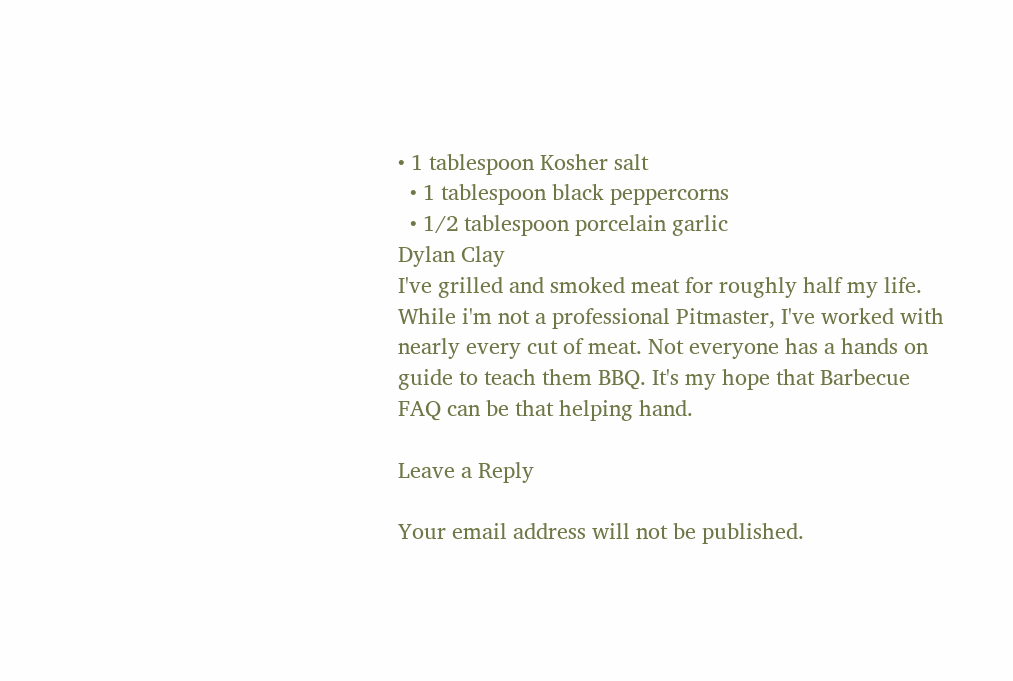• 1 tablespoon Kosher salt
  • 1 tablespoon black peppercorns
  • 1/2 tablespoon porcelain garlic
Dylan Clay
I've grilled and smoked meat for roughly half my life. While i'm not a professional Pitmaster, I've worked with nearly every cut of meat. Not everyone has a hands on guide to teach them BBQ. It's my hope that Barbecue FAQ can be that helping hand.

Leave a Reply

Your email address will not be published.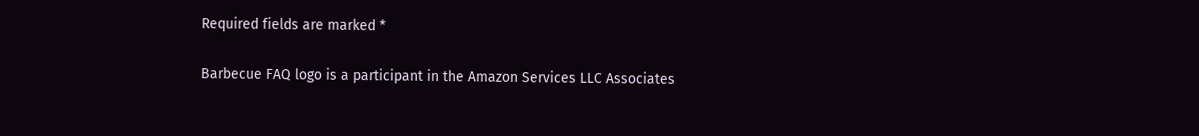Required fields are marked *

Barbecue FAQ logo is a participant in the Amazon Services LLC Associates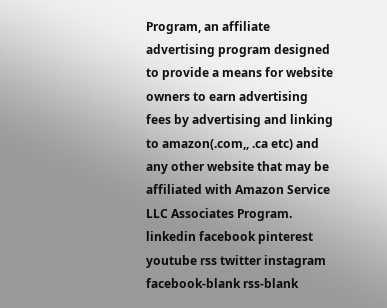Program, an affiliate advertising program designed to provide a means for website owners to earn advertising fees by advertising and linking to amazon(.com,, .ca etc) and any other website that may be affiliated with Amazon Service LLC Associates Program.
linkedin facebook pinterest youtube rss twitter instagram facebook-blank rss-blank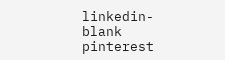linkedin-blank pinterest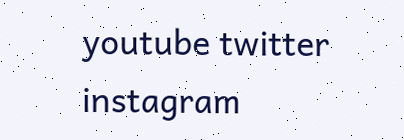youtube twitter instagram